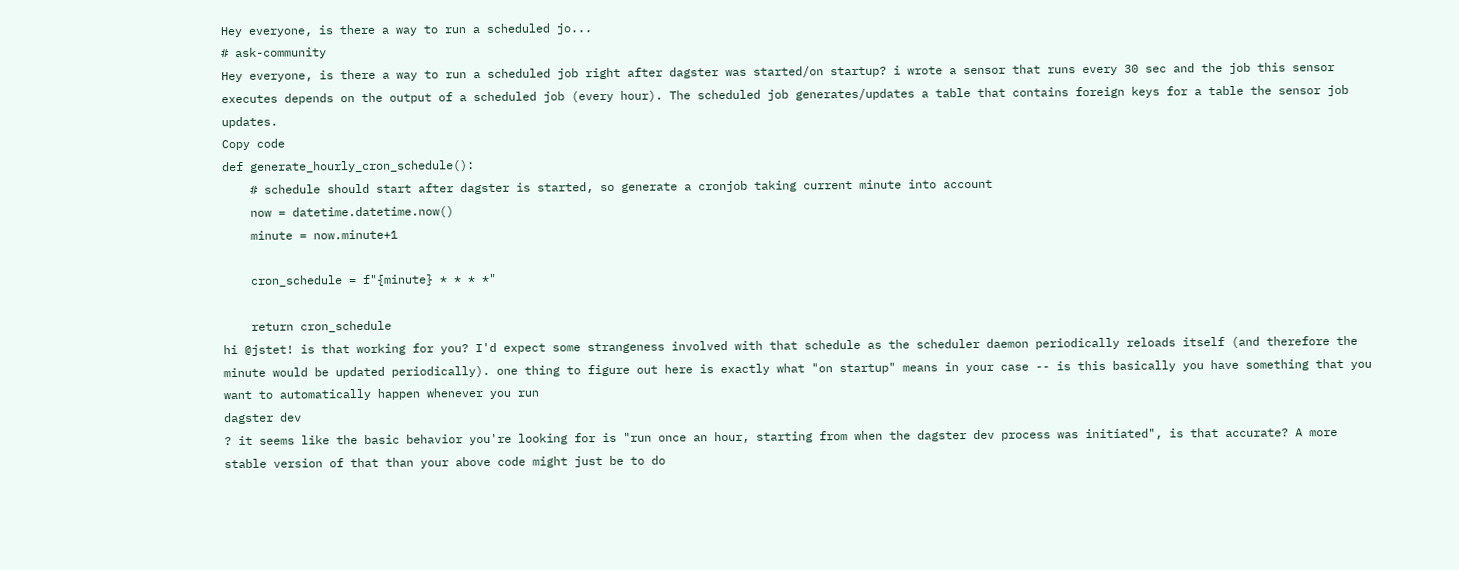Hey everyone, is there a way to run a scheduled jo...
# ask-community
Hey everyone, is there a way to run a scheduled job right after dagster was started/on startup? i wrote a sensor that runs every 30 sec and the job this sensor executes depends on the output of a scheduled job (every hour). The scheduled job generates/updates a table that contains foreign keys for a table the sensor job updates.
Copy code
def generate_hourly_cron_schedule():
    # schedule should start after dagster is started, so generate a cronjob taking current minute into account
    now = datetime.datetime.now()
    minute = now.minute+1

    cron_schedule = f"{minute} * * * *"

    return cron_schedule
hi @jstet! is that working for you? I'd expect some strangeness involved with that schedule as the scheduler daemon periodically reloads itself (and therefore the minute would be updated periodically). one thing to figure out here is exactly what "on startup" means in your case -- is this basically you have something that you want to automatically happen whenever you run
dagster dev
? it seems like the basic behavior you're looking for is "run once an hour, starting from when the dagster dev process was initiated", is that accurate? A more stable version of that than your above code might just be to do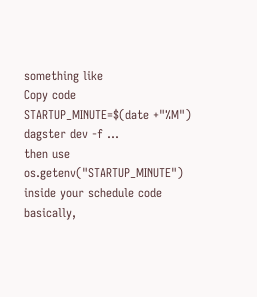something like
Copy code
STARTUP_MINUTE=$(date +"%M") dagster dev -f ...
then use os.getenv("STARTUP_MINUTE") inside your schedule code
basically,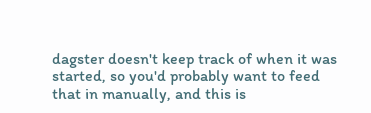dagster doesn't keep track of when it was started, so you'd probably want to feed that in manually, and this is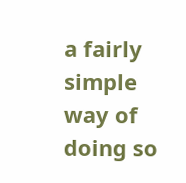a fairly simple way of doing so